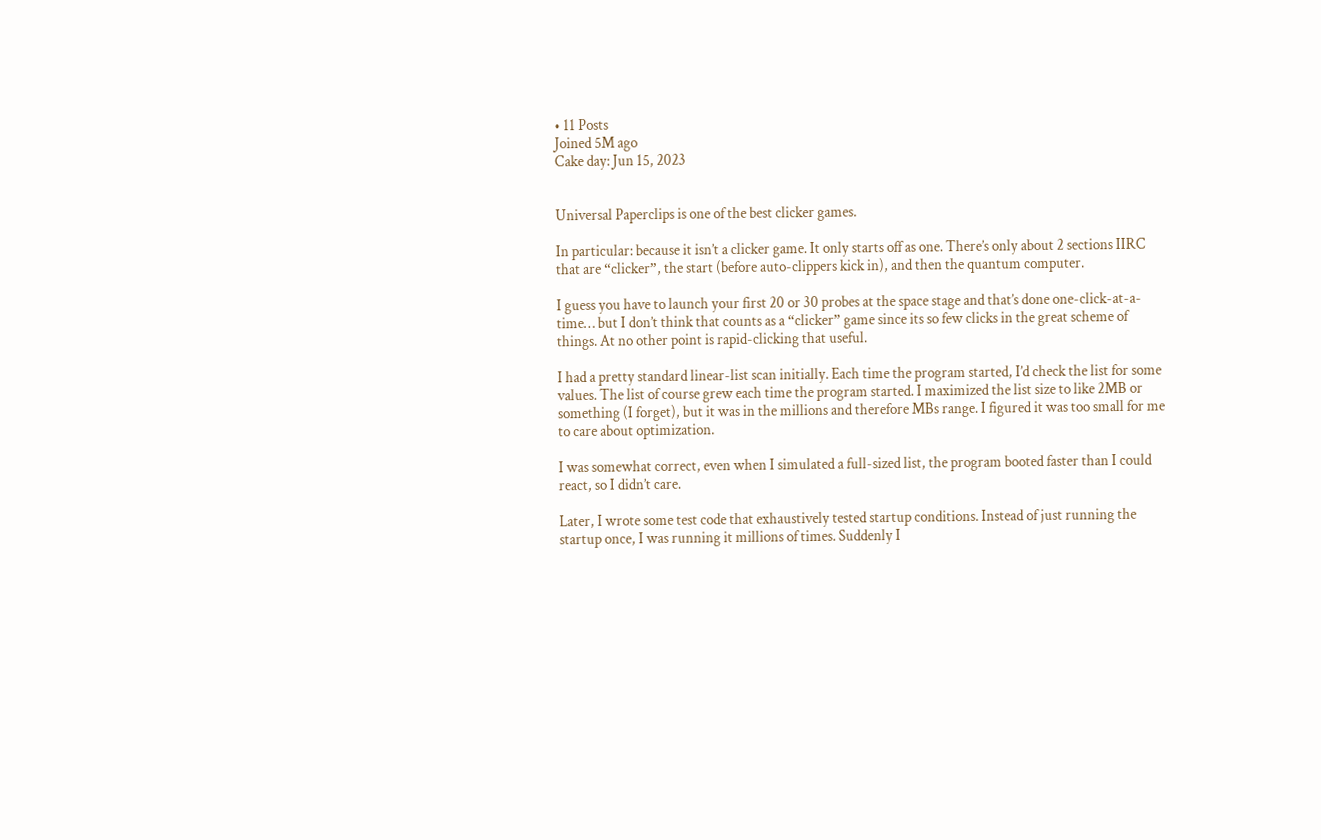• 11 Posts
Joined 5M ago
Cake day: Jun 15, 2023


Universal Paperclips is one of the best clicker games.

In particular: because it isn’t a clicker game. It only starts off as one. There’s only about 2 sections IIRC that are “clicker”, the start (before auto-clippers kick in), and then the quantum computer.

I guess you have to launch your first 20 or 30 probes at the space stage and that’s done one-click-at-a-time… but I don’t think that counts as a “clicker” game since its so few clicks in the great scheme of things. At no other point is rapid-clicking that useful.

I had a pretty standard linear-list scan initially. Each time the program started, I’d check the list for some values. The list of course grew each time the program started. I maximized the list size to like 2MB or something (I forget), but it was in the millions and therefore MBs range. I figured it was too small for me to care about optimization.

I was somewhat correct, even when I simulated a full-sized list, the program booted faster than I could react, so I didn’t care.

Later, I wrote some test code that exhaustively tested startup conditions. Instead of just running the startup once, I was running it millions of times. Suddenly I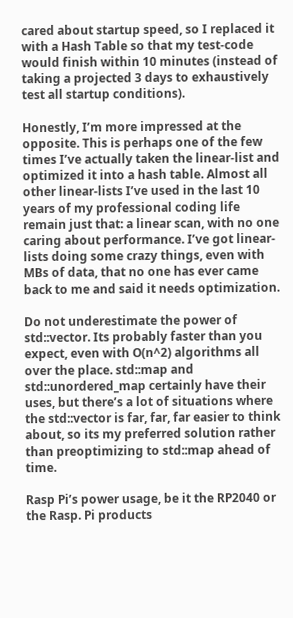cared about startup speed, so I replaced it with a Hash Table so that my test-code would finish within 10 minutes (instead of taking a projected 3 days to exhaustively test all startup conditions).

Honestly, I’m more impressed at the opposite. This is perhaps one of the few times I’ve actually taken the linear-list and optimized it into a hash table. Almost all other linear-lists I’ve used in the last 10 years of my professional coding life remain just that: a linear scan, with no one caring about performance. I’ve got linear-lists doing some crazy things, even with MBs of data, that no one has ever came back to me and said it needs optimization.

Do not underestimate the power of std::vector. Its probably faster than you expect, even with O(n^2) algorithms all over the place. std::map and std::unordered_map certainly have their uses, but there’s a lot of situations where the std::vector is far, far, far easier to think about, so its my preferred solution rather than preoptimizing to std::map ahead of time.

Rasp Pi’s power usage, be it the RP2040 or the Rasp. Pi products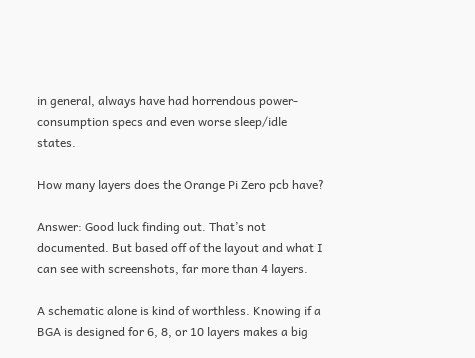in general, always have had horrendous power-consumption specs and even worse sleep/idle states.

How many layers does the Orange Pi Zero pcb have?

Answer: Good luck finding out. That’s not documented. But based off of the layout and what I can see with screenshots, far more than 4 layers.

A schematic alone is kind of worthless. Knowing if a BGA is designed for 6, 8, or 10 layers makes a big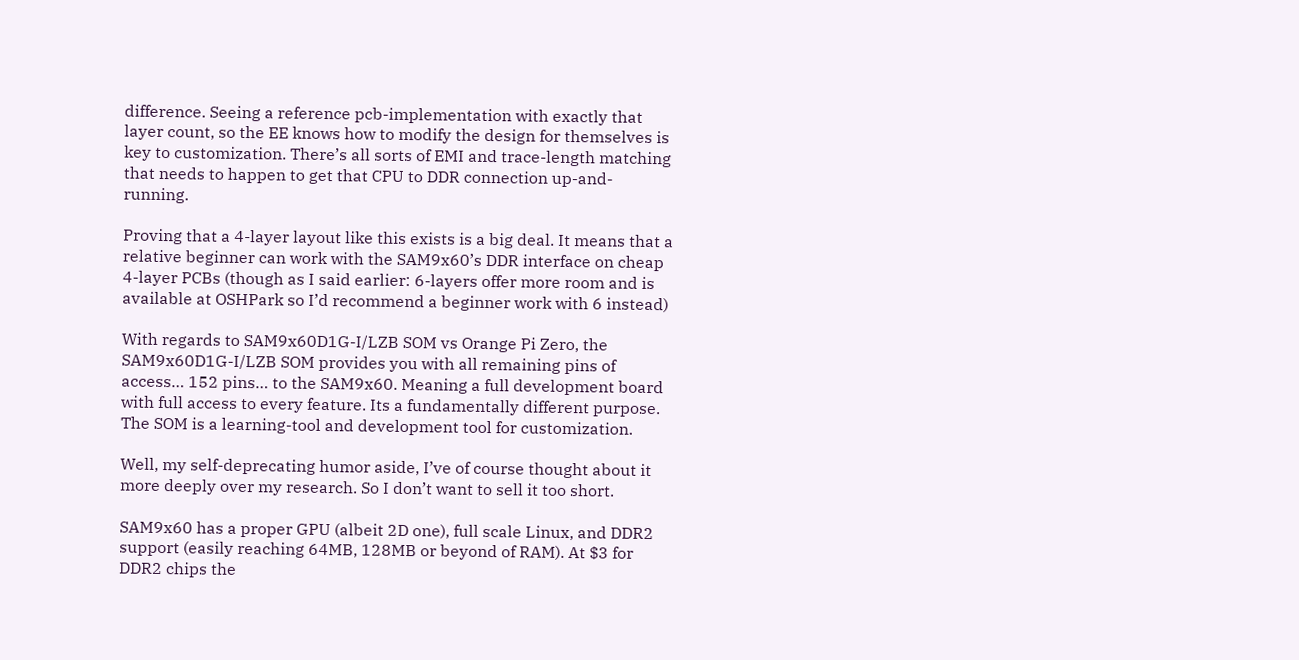difference. Seeing a reference pcb-implementation with exactly that layer count, so the EE knows how to modify the design for themselves is key to customization. There’s all sorts of EMI and trace-length matching that needs to happen to get that CPU to DDR connection up-and-running.

Proving that a 4-layer layout like this exists is a big deal. It means that a relative beginner can work with the SAM9x60’s DDR interface on cheap 4-layer PCBs (though as I said earlier: 6-layers offer more room and is available at OSHPark so I’d recommend a beginner work with 6 instead)

With regards to SAM9x60D1G-I/LZB SOM vs Orange Pi Zero, the SAM9x60D1G-I/LZB SOM provides you with all remaining pins of access… 152 pins… to the SAM9x60. Meaning a full development board with full access to every feature. Its a fundamentally different purpose. The SOM is a learning-tool and development tool for customization.

Well, my self-deprecating humor aside, I’ve of course thought about it more deeply over my research. So I don’t want to sell it too short.

SAM9x60 has a proper GPU (albeit 2D one), full scale Linux, and DDR2 support (easily reaching 64MB, 128MB or beyond of RAM). At $3 for DDR2 chips the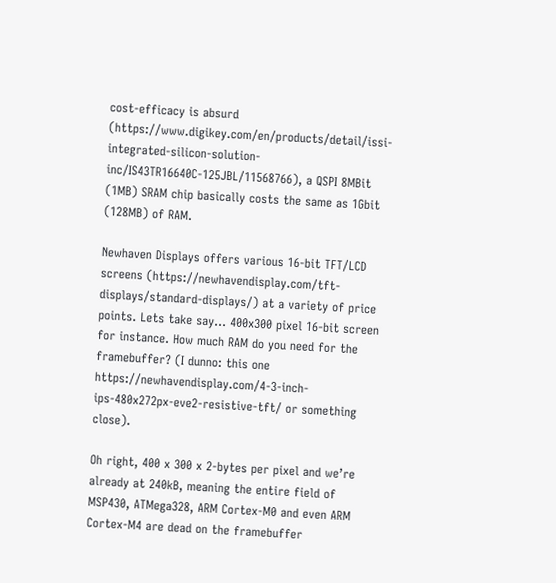cost-efficacy is absurd (https://www.digikey.com/en/products/detail/issi-integrated-silicon-solution-inc/IS43TR16640C-125JBL/11568766), a QSPI 8MBit (1MB) SRAM chip basically costs the same as 1Gbit (128MB) of RAM.

Newhaven Displays offers various 16-bit TFT/LCD screens (https://newhavendisplay.com/tft-displays/standard-displays/) at a variety of price points. Lets take say… 400x300 pixel 16-bit screen for instance. How much RAM do you need for the framebuffer? (I dunno: this one https://newhavendisplay.com/4-3-inch-ips-480x272px-eve2-resistive-tft/ or something close).

Oh right, 400 x 300 x 2-bytes per pixel and we’re already at 240kB, meaning the entire field of MSP430, ATMega328, ARM Cortex-M0 and even ARM Cortex-M4 are dead on the framebuffer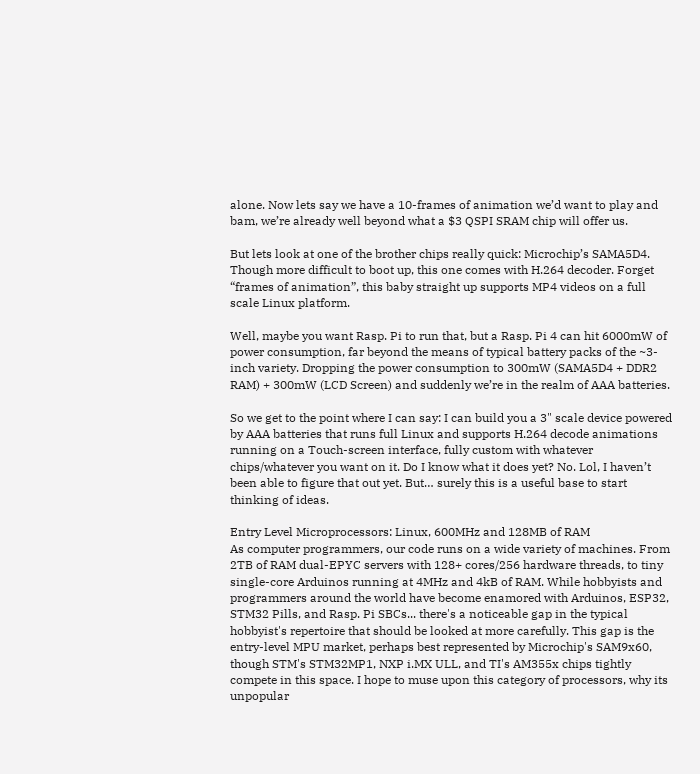alone. Now lets say we have a 10-frames of animation we’d want to play and bam, we’re already well beyond what a $3 QSPI SRAM chip will offer us.

But lets look at one of the brother chips really quick: Microchip’s SAMA5D4. Though more difficult to boot up, this one comes with H.264 decoder. Forget “frames of animation”, this baby straight up supports MP4 videos on a full scale Linux platform.

Well, maybe you want Rasp. Pi to run that, but a Rasp. Pi 4 can hit 6000mW of power consumption, far beyond the means of typical battery packs of the ~3-inch variety. Dropping the power consumption to 300mW (SAMA5D4 + DDR2 RAM) + 300mW (LCD Screen) and suddenly we’re in the realm of AAA batteries.

So we get to the point where I can say: I can build you a 3" scale device powered by AAA batteries that runs full Linux and supports H.264 decode animations running on a Touch-screen interface, fully custom with whatever chips/whatever you want on it. Do I know what it does yet? No. Lol, I haven’t been able to figure that out yet. But… surely this is a useful base to start thinking of ideas.

Entry Level Microprocessors: Linux, 600MHz and 128MB of RAM
As computer programmers, our code runs on a wide variety of machines. From 2TB of RAM dual-EPYC servers with 128+ cores/256 hardware threads, to tiny single-core Arduinos running at 4MHz and 4kB of RAM. While hobbyists and programmers around the world have become enamored with Arduinos, ESP32, STM32 Pills, and Rasp. Pi SBCs... there's a noticeable gap in the typical hobbyist's repertoire that should be looked at more carefully. This gap is the entry-level MPU market, perhaps best represented by Microchip's SAM9x60, though STM's STM32MP1, NXP i.MX ULL, and TI's AM355x chips tightly compete in this space. I hope to muse upon this category of processors, why its unpopular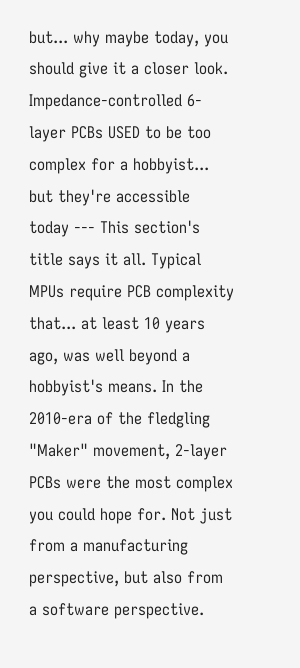but... why maybe today, you should give it a closer look. Impedance-controlled 6-layer PCBs USED to be too complex for a hobbyist... but they're accessible today --- This section's title says it all. Typical MPUs require PCB complexity that... at least 10 years ago, was well beyond a hobbyist's means. In the 2010-era of the fledgling "Maker" movement, 2-layer PCBs were the most complex you could hope for. Not just from a manufacturing perspective, but also from a software perspective.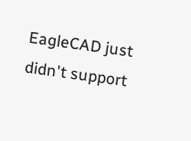EagleCAD just didn't support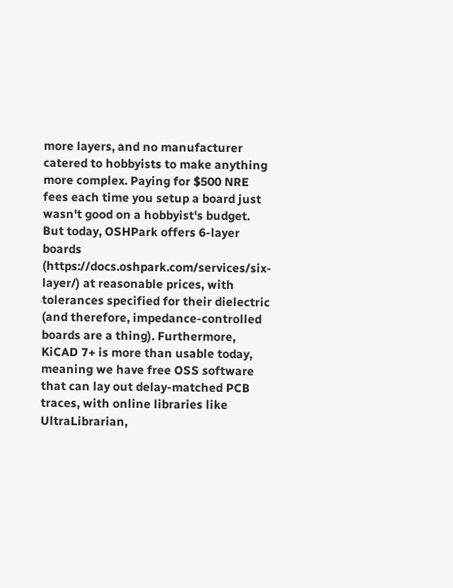more layers, and no manufacturer catered to hobbyists to make anything more complex. Paying for $500 NRE fees each time you setup a board just wasn't good on a hobbyist's budget. But today, OSHPark offers 6-layer boards (https://docs.oshpark.com/services/six-layer/) at reasonable prices, with tolerances specified for their dielectric (and therefore, impedance-controlled boards are a thing). Furthermore, KiCAD 7+ is more than usable today, meaning we have free OSS software that can lay out delay-matched PCB traces, with online libraries like UltraLibrarian,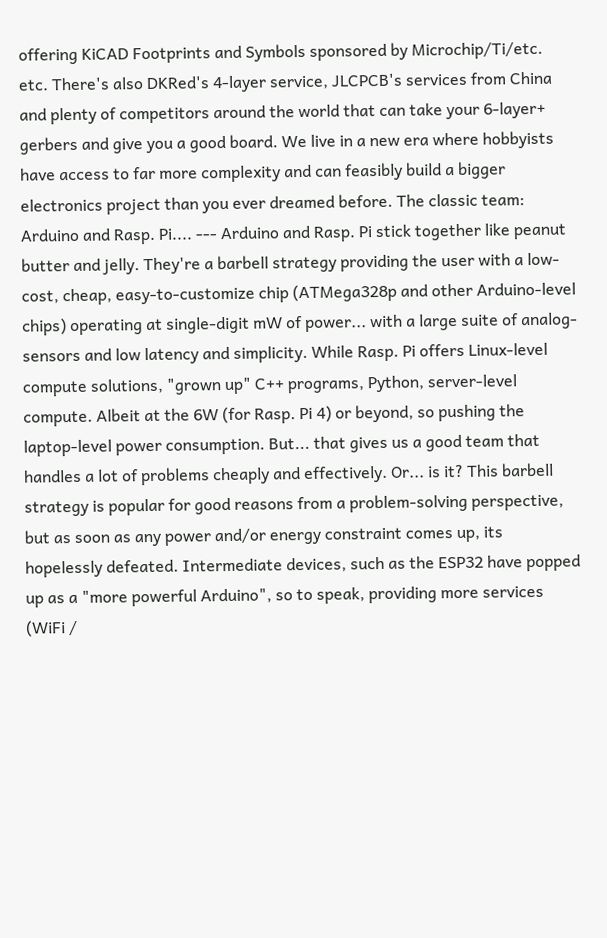offering KiCAD Footprints and Symbols sponsored by Microchip/Ti/etc. etc. There's also DKRed's 4-layer service, JLCPCB's services from China and plenty of competitors around the world that can take your 6-layer+ gerbers and give you a good board. We live in a new era where hobbyists have access to far more complexity and can feasibly build a bigger electronics project than you ever dreamed before. The classic team: Arduino and Rasp. Pi.... --- Arduino and Rasp. Pi stick together like peanut butter and jelly. They're a barbell strategy providing the user with a low-cost, cheap, easy-to-customize chip (ATMega328p and other Arduino-level chips) operating at single-digit mW of power... with a large suite of analog-sensors and low latency and simplicity. While Rasp. Pi offers Linux-level compute solutions, "grown up" C++ programs, Python, server-level compute. Albeit at the 6W (for Rasp. Pi 4) or beyond, so pushing the laptop-level power consumption. But... that gives us a good team that handles a lot of problems cheaply and effectively. Or... is it? This barbell strategy is popular for good reasons from a problem-solving perspective, but as soon as any power and/or energy constraint comes up, its hopelessly defeated. Intermediate devices, such as the ESP32 have popped up as a "more powerful Arduino", so to speak, providing more services (WiFi /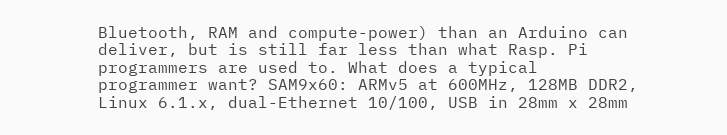Bluetooth, RAM and compute-power) than an Arduino can deliver, but is still far less than what Rasp. Pi programmers are used to. What does a typical programmer want? SAM9x60: ARMv5 at 600MHz, 128MB DDR2, Linux 6.1.x, dual-Ethernet 10/100, USB in 28mm x 28mm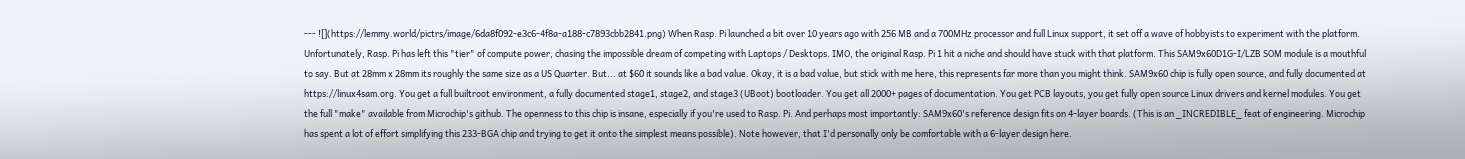--- ![](https://lemmy.world/pictrs/image/6da8f092-e3c6-4f8a-a188-c7893cbb2841.png) When Rasp. Pi launched a bit over 10 years ago with 256 MB and a 700MHz processor and full Linux support, it set off a wave of hobbyists to experiment with the platform. Unfortunately, Rasp. Pi has left this "tier" of compute power, chasing the impossible dream of competing with Laptops / Desktops. IMO, the original Rasp. Pi 1 hit a niche and should have stuck with that platform. This SAM9x60D1G-I/LZB SOM module is a mouthful to say. But at 28mm x 28mm its roughly the same size as a US Quarter. But... at $60 it sounds like a bad value. Okay, it is a bad value, but stick with me here, this represents far more than you might think. SAM9x60 chip is fully open source, and fully documented at https://linux4sam.org. You get a full builtroot environment, a fully documented stage1, stage2, and stage3 (UBoot) bootloader. You get all 2000+ pages of documentation. You get PCB layouts, you get fully open source Linux drivers and kernel modules. You get the full "make" available from Microchip's github. The openness to this chip is insane, especially if you're used to Rasp. Pi. And perhaps most importantly: SAM9x60's reference design fits on 4-layer boards. (This is an _INCREDIBLE_ feat of engineering. Microchip has spent a lot of effort simplifying this 233-BGA chip and trying to get it onto the simplest means possible). Note however, that I'd personally only be comfortable with a 6-layer design here.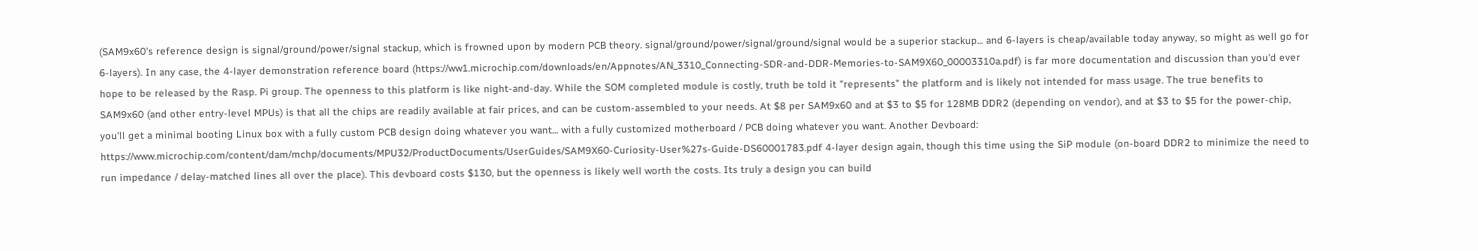(SAM9x60's reference design is signal/ground/power/signal stackup, which is frowned upon by modern PCB theory. signal/ground/power/signal/ground/signal would be a superior stackup... and 6-layers is cheap/available today anyway, so might as well go for 6-layers). In any case, the 4-layer demonstration reference board (https://ww1.microchip.com/downloads/en/Appnotes/AN_3310_Connecting-SDR-and-DDR-Memories-to-SAM9X60_00003310a.pdf) is far more documentation and discussion than you'd ever hope to be released by the Rasp. Pi group. The openness to this platform is like night-and-day. While the SOM completed module is costly, truth be told it "represents" the platform and is likely not intended for mass usage. The true benefits to SAM9x60 (and other entry-level MPUs) is that all the chips are readily available at fair prices, and can be custom-assembled to your needs. At $8 per SAM9x60 and at $3 to $5 for 128MB DDR2 (depending on vendor), and at $3 to $5 for the power-chip, you'll get a minimal booting Linux box with a fully custom PCB design doing whatever you want... with a fully customized motherboard / PCB doing whatever you want. Another Devboard: https://www.microchip.com/content/dam/mchp/documents/MPU32/ProductDocuments/UserGuides/SAM9X60-Curiosity-User%27s-Guide-DS60001783.pdf 4-layer design again, though this time using the SiP module (on-board DDR2 to minimize the need to run impedance / delay-matched lines all over the place). This devboard costs $130, but the openness is likely well worth the costs. Its truly a design you can build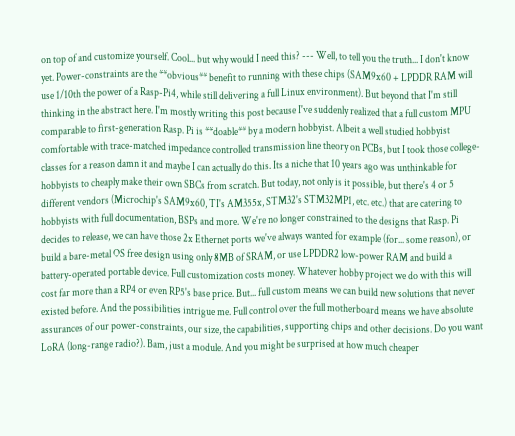on top of and customize yourself. Cool... but why would I need this? --- Well, to tell you the truth... I don't know yet. Power-constraints are the **obvious** benefit to running with these chips (SAM9x60 + LPDDR RAM will use 1/10th the power of a Rasp-Pi4, while still delivering a full Linux environment). But beyond that I'm still thinking in the abstract here. I'm mostly writing this post because I've suddenly realized that a full custom MPU comparable to first-generation Rasp. Pi is **doable** by a modern hobbyist. Albeit a well studied hobbyist comfortable with trace-matched impedance controlled transmission line theory on PCBs, but I took those college-classes for a reason damn it and maybe I can actually do this. Its a niche that 10 years ago was unthinkable for hobbyists to cheaply make their own SBCs from scratch. But today, not only is it possible, but there's 4 or 5 different vendors (Microchip's SAM9x60, TI's AM355x, STM32's STM32MP1, etc. etc.) that are catering to hobbyists with full documentation, BSPs and more. We're no longer constrained to the designs that Rasp. Pi decides to release, we can have those 2x Ethernet ports we've always wanted for example (for... some reason), or build a bare-metal OS free design using only 8MB of SRAM, or use LPDDR2 low-power RAM and build a battery-operated portable device. Full customization costs money. Whatever hobby project we do with this will cost far more than a RP4 or even RP5's base price. But... full custom means we can build new solutions that never existed before. And the possibilities intrigue me. Full control over the full motherboard means we have absolute assurances of our power-constraints, our size, the capabilities, supporting chips and other decisions. Do you want LoRA (long-range radio?). Bam, just a module. And you might be surprised at how much cheaper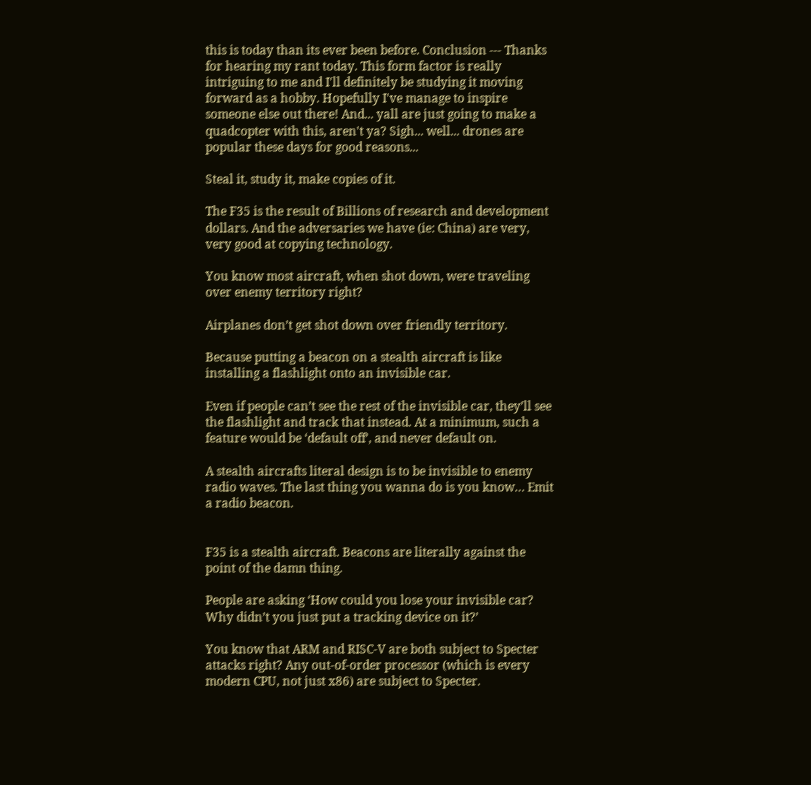this is today than its ever been before. Conclusion --- Thanks for hearing my rant today. This form factor is really intriguing to me and I'll definitely be studying it moving forward as a hobby. Hopefully I've manage to inspire someone else out there! And... yall are just going to make a quadcopter with this, aren't ya? Sigh... well... drones are popular these days for good reasons...

Steal it, study it, make copies of it.

The F35 is the result of Billions of research and development dollars. And the adversaries we have (ie: China) are very, very good at copying technology.

You know most aircraft, when shot down, were traveling over enemy territory right?

Airplanes don’t get shot down over friendly territory.

Because putting a beacon on a stealth aircraft is like installing a flashlight onto an invisible car.

Even if people can’t see the rest of the invisible car, they’ll see the flashlight and track that instead. At a minimum, such a feature would be ‘default off’, and never default on.

A stealth aircrafts literal design is to be invisible to enemy radio waves. The last thing you wanna do is you know… Emit a radio beacon.


F35 is a stealth aircraft. Beacons are literally against the point of the damn thing.

People are asking ‘How could you lose your invisible car? Why didn’t you just put a tracking device on it?’

You know that ARM and RISC-V are both subject to Specter attacks right? Any out-of-order processor (which is every modern CPU, not just x86) are subject to Specter.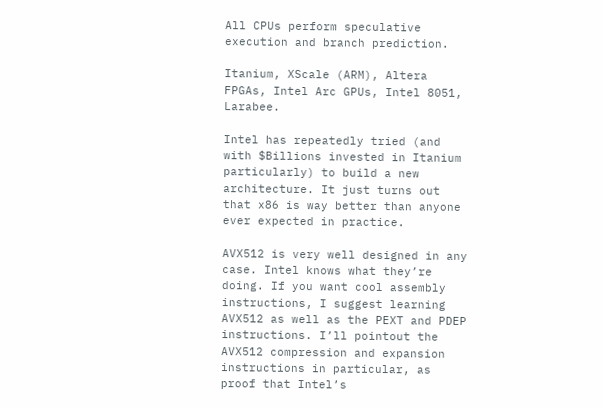All CPUs perform speculative execution and branch prediction.

Itanium, XScale (ARM), Altera FPGAs, Intel Arc GPUs, Intel 8051, Larabee.

Intel has repeatedly tried (and with $Billions invested in Itanium particularly) to build a new architecture. It just turns out that x86 is way better than anyone ever expected in practice.

AVX512 is very well designed in any case. Intel knows what they’re doing. If you want cool assembly instructions, I suggest learning AVX512 as well as the PEXT and PDEP instructions. I’ll pointout the AVX512 compression and expansion instructions in particular, as proof that Intel’s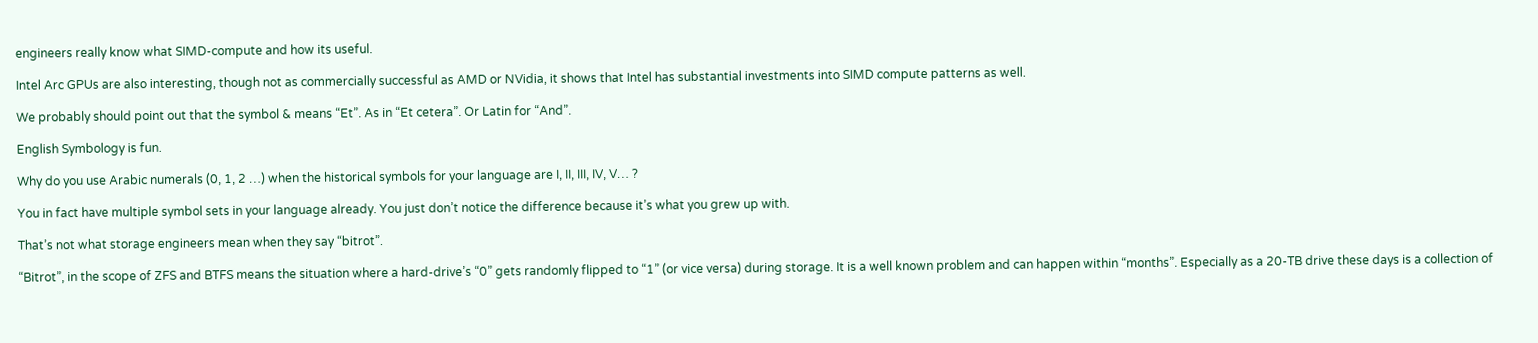engineers really know what SIMD-compute and how its useful.

Intel Arc GPUs are also interesting, though not as commercially successful as AMD or NVidia, it shows that Intel has substantial investments into SIMD compute patterns as well.

We probably should point out that the symbol & means “Et”. As in “Et cetera”. Or Latin for “And”.

English Symbology is fun.

Why do you use Arabic numerals (0, 1, 2 …) when the historical symbols for your language are I, II, III, IV, V… ?

You in fact have multiple symbol sets in your language already. You just don’t notice the difference because it’s what you grew up with.

That’s not what storage engineers mean when they say “bitrot”.

“Bitrot”, in the scope of ZFS and BTFS means the situation where a hard-drive’s “0” gets randomly flipped to “1” (or vice versa) during storage. It is a well known problem and can happen within “months”. Especially as a 20-TB drive these days is a collection of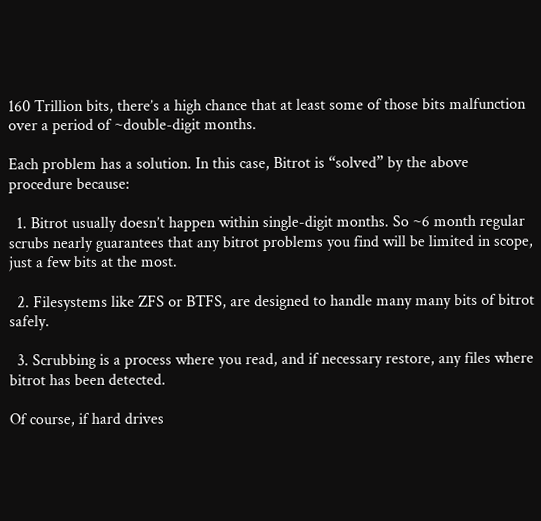160 Trillion bits, there’s a high chance that at least some of those bits malfunction over a period of ~double-digit months.

Each problem has a solution. In this case, Bitrot is “solved” by the above procedure because:

  1. Bitrot usually doesn’t happen within single-digit months. So ~6 month regular scrubs nearly guarantees that any bitrot problems you find will be limited in scope, just a few bits at the most.

  2. Filesystems like ZFS or BTFS, are designed to handle many many bits of bitrot safely.

  3. Scrubbing is a process where you read, and if necessary restore, any files where bitrot has been detected.

Of course, if hard drives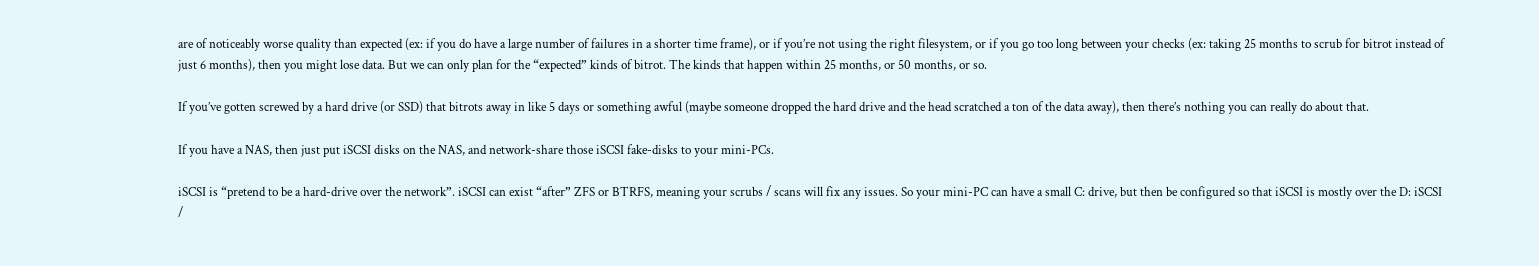are of noticeably worse quality than expected (ex: if you do have a large number of failures in a shorter time frame), or if you’re not using the right filesystem, or if you go too long between your checks (ex: taking 25 months to scrub for bitrot instead of just 6 months), then you might lose data. But we can only plan for the “expected” kinds of bitrot. The kinds that happen within 25 months, or 50 months, or so.

If you’ve gotten screwed by a hard drive (or SSD) that bitrots away in like 5 days or something awful (maybe someone dropped the hard drive and the head scratched a ton of the data away), then there’s nothing you can really do about that.

If you have a NAS, then just put iSCSI disks on the NAS, and network-share those iSCSI fake-disks to your mini-PCs.

iSCSI is “pretend to be a hard-drive over the network”. iSCSI can exist “after” ZFS or BTRFS, meaning your scrubs / scans will fix any issues. So your mini-PC can have a small C: drive, but then be configured so that iSCSI is mostly over the D: iSCSI /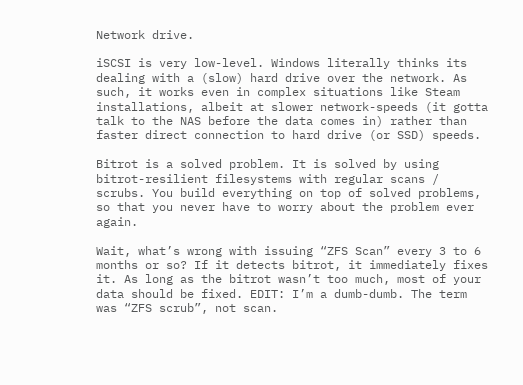Network drive.

iSCSI is very low-level. Windows literally thinks its dealing with a (slow) hard drive over the network. As such, it works even in complex situations like Steam installations, albeit at slower network-speeds (it gotta talk to the NAS before the data comes in) rather than faster direct connection to hard drive (or SSD) speeds.

Bitrot is a solved problem. It is solved by using bitrot-resilient filesystems with regular scans / scrubs. You build everything on top of solved problems, so that you never have to worry about the problem ever again.

Wait, what’s wrong with issuing “ZFS Scan” every 3 to 6 months or so? If it detects bitrot, it immediately fixes it. As long as the bitrot wasn’t too much, most of your data should be fixed. EDIT: I’m a dumb-dumb. The term was “ZFS scrub”, not scan.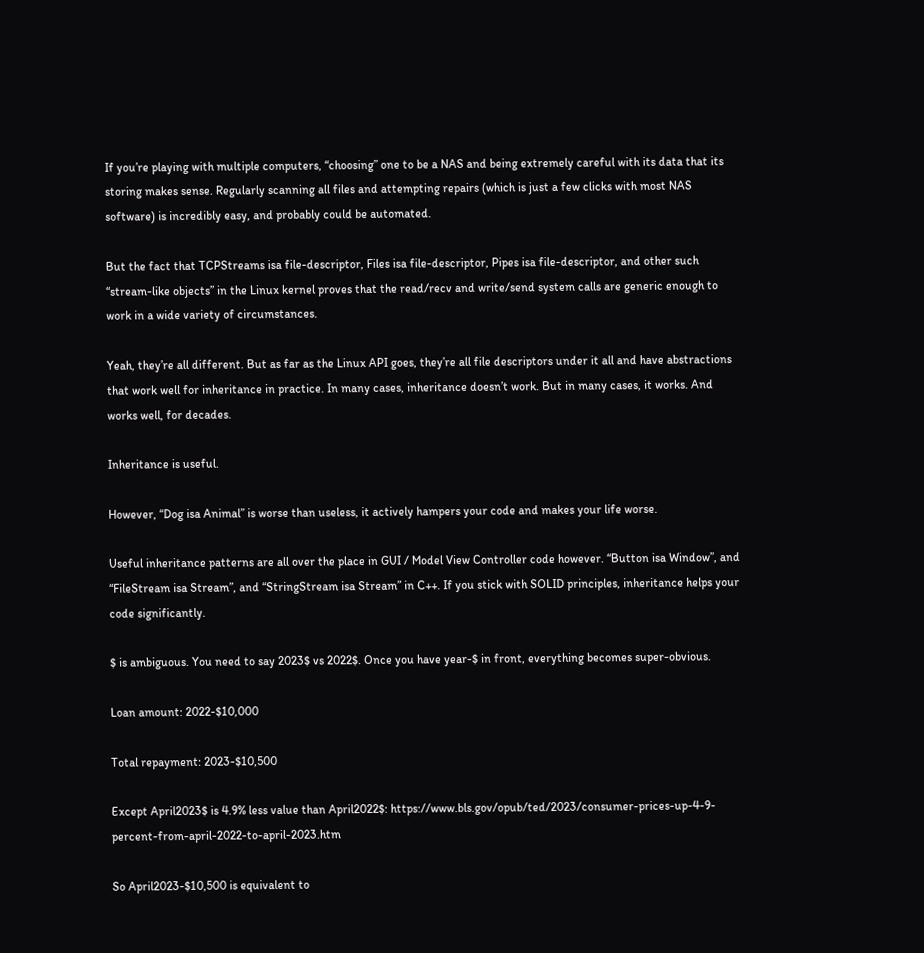If you’re playing with multiple computers, “choosing” one to be a NAS and being extremely careful with its data that its storing makes sense. Regularly scanning all files and attempting repairs (which is just a few clicks with most NAS software) is incredibly easy, and probably could be automated.

But the fact that TCPStreams isa file-descriptor, Files isa file-descriptor, Pipes isa file-descriptor, and other such “stream-like objects” in the Linux kernel proves that the read/recv and write/send system calls are generic enough to work in a wide variety of circumstances.

Yeah, they’re all different. But as far as the Linux API goes, they’re all file descriptors under it all and have abstractions that work well for inheritance in practice. In many cases, inheritance doesn’t work. But in many cases, it works. And works well, for decades.

Inheritance is useful.

However, “Dog isa Animal” is worse than useless, it actively hampers your code and makes your life worse.

Useful inheritance patterns are all over the place in GUI / Model View Controller code however. “Button isa Window”, and “FileStream isa Stream”, and “StringStream isa Stream” in C++. If you stick with SOLID principles, inheritance helps your code significantly.

$ is ambiguous. You need to say 2023$ vs 2022$. Once you have year-$ in front, everything becomes super-obvious.

Loan amount: 2022-$10,000

Total repayment: 2023-$10,500

Except April2023$ is 4.9% less value than April2022$: https://www.bls.gov/opub/ted/2023/consumer-prices-up-4-9-percent-from-april-2022-to-april-2023.htm

So April2023-$10,500 is equivalent to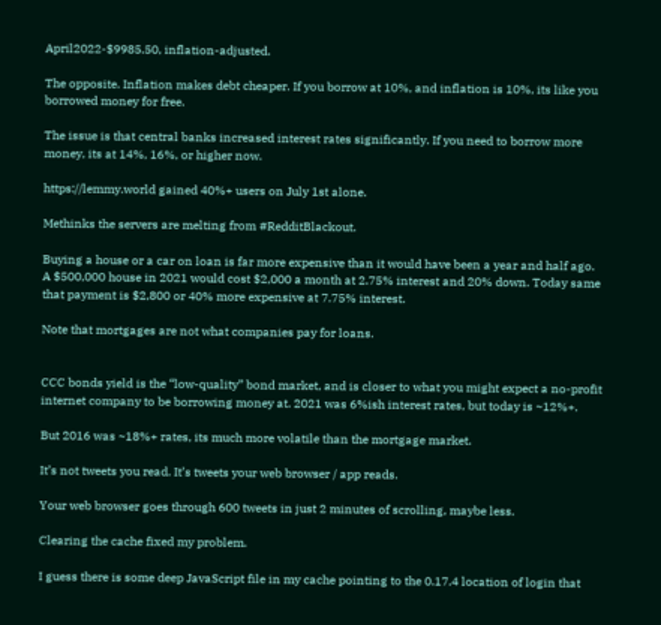April2022-$9985.50, inflation-adjusted.

The opposite. Inflation makes debt cheaper. If you borrow at 10%, and inflation is 10%, its like you borrowed money for free.

The issue is that central banks increased interest rates significantly. If you need to borrow more money, its at 14%, 16%, or higher now.

https://lemmy.world gained 40%+ users on July 1st alone.

Methinks the servers are melting from #RedditBlackout.

Buying a house or a car on loan is far more expensive than it would have been a year and half ago. A $500,000 house in 2021 would cost $2,000 a month at 2.75% interest and 20% down. Today same that payment is $2,800 or 40% more expensive at 7.75% interest.

Note that mortgages are not what companies pay for loans.


CCC bonds yield is the “low-quality” bond market, and is closer to what you might expect a no-profit internet company to be borrowing money at. 2021 was 6%ish interest rates, but today is ~12%+.

But 2016 was ~18%+ rates, its much more volatile than the mortgage market.

It’s not tweets you read. It’s tweets your web browser / app reads.

Your web browser goes through 600 tweets in just 2 minutes of scrolling, maybe less.

Clearing the cache fixed my problem.

I guess there is some deep JavaScript file in my cache pointing to the 0.17.4 location of login that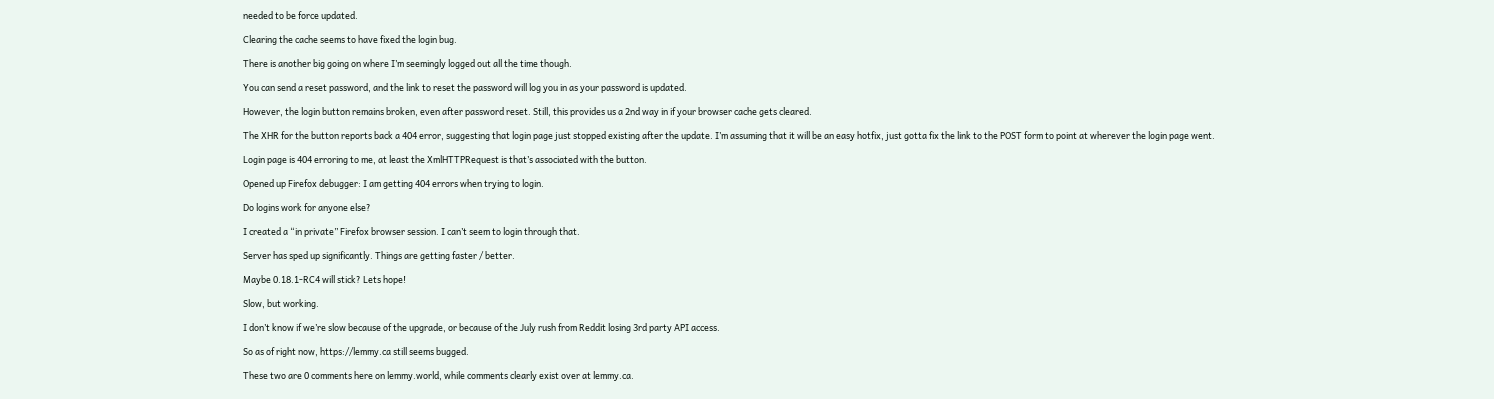needed to be force updated.

Clearing the cache seems to have fixed the login bug.

There is another big going on where I’m seemingly logged out all the time though.

You can send a reset password, and the link to reset the password will log you in as your password is updated.

However, the login button remains broken, even after password reset. Still, this provides us a 2nd way in if your browser cache gets cleared.

The XHR for the button reports back a 404 error, suggesting that login page just stopped existing after the update. I’m assuming that it will be an easy hotfix, just gotta fix the link to the POST form to point at wherever the login page went.

Login page is 404 erroring to me, at least the XmlHTTPRequest is that’s associated with the button.

Opened up Firefox debugger: I am getting 404 errors when trying to login.

Do logins work for anyone else?

I created a “in private” Firefox browser session. I can’t seem to login through that.

Server has sped up significantly. Things are getting faster / better.

Maybe 0.18.1-RC4 will stick? Lets hope!

Slow, but working.

I don’t know if we’re slow because of the upgrade, or because of the July rush from Reddit losing 3rd party API access.

So as of right now, https://lemmy.ca still seems bugged.

These two are 0 comments here on lemmy.world, while comments clearly exist over at lemmy.ca.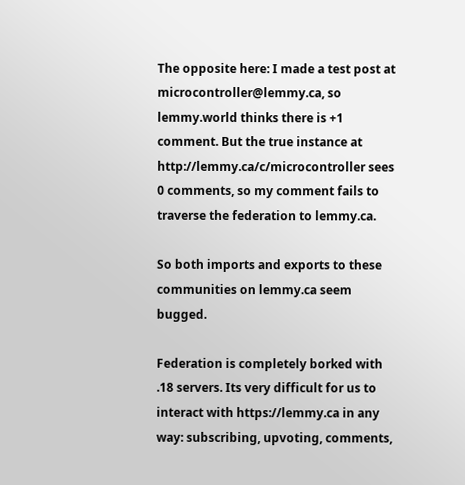The opposite here: I made a test post at microcontroller@lemmy.ca, so lemmy.world thinks there is +1 comment. But the true instance at http://lemmy.ca/c/microcontroller sees 0 comments, so my comment fails to traverse the federation to lemmy.ca.

So both imports and exports to these communities on lemmy.ca seem bugged.

Federation is completely borked with .18 servers. Its very difficult for us to interact with https://lemmy.ca in any way: subscribing, upvoting, comments,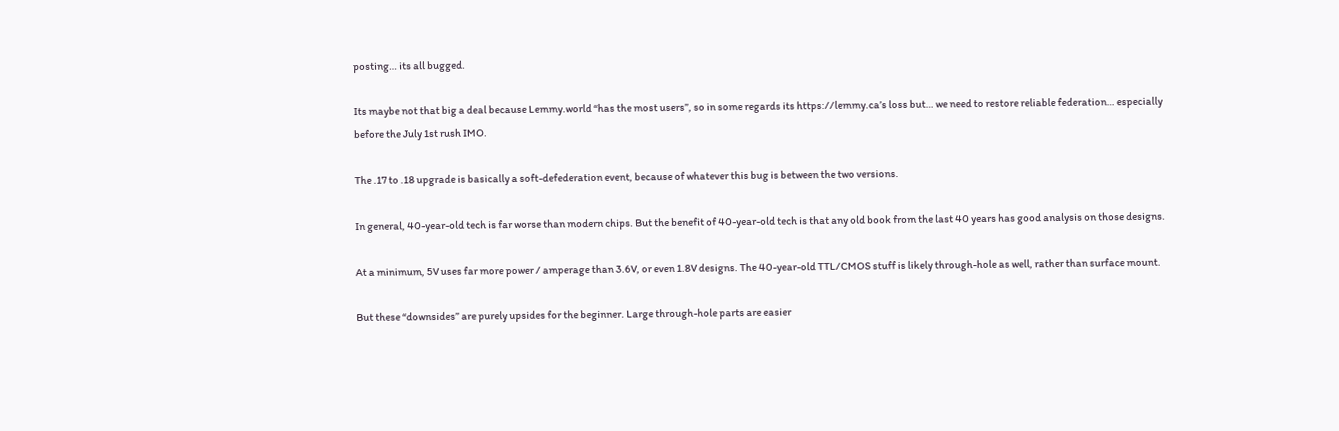posting… its all bugged.

Its maybe not that big a deal because Lemmy.world “has the most users”, so in some regards its https://lemmy.ca’s loss but… we need to restore reliable federation… especially before the July 1st rush IMO.

The .17 to .18 upgrade is basically a soft-defederation event, because of whatever this bug is between the two versions.

In general, 40-year-old tech is far worse than modern chips. But the benefit of 40-year-old tech is that any old book from the last 40 years has good analysis on those designs.

At a minimum, 5V uses far more power / amperage than 3.6V, or even 1.8V designs. The 40-year-old TTL/CMOS stuff is likely through-hole as well, rather than surface mount.

But these “downsides” are purely upsides for the beginner. Large through-hole parts are easier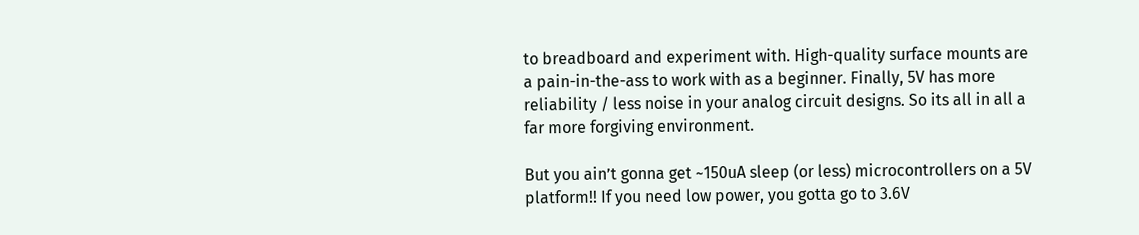to breadboard and experiment with. High-quality surface mounts are a pain-in-the-ass to work with as a beginner. Finally, 5V has more reliability / less noise in your analog circuit designs. So its all in all a far more forgiving environment.

But you ain’t gonna get ~150uA sleep (or less) microcontrollers on a 5V platform!! If you need low power, you gotta go to 3.6V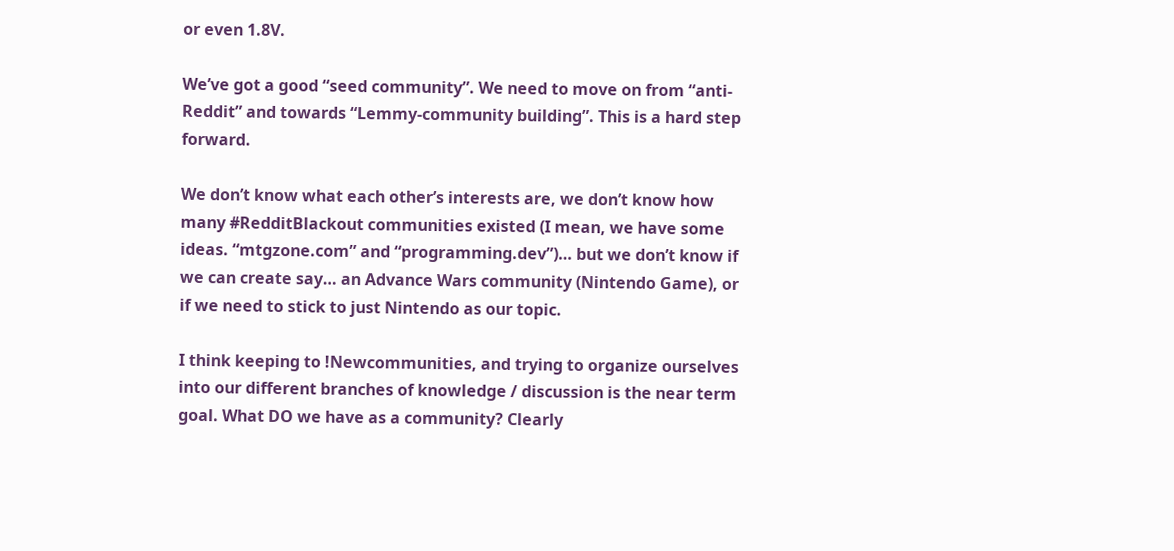or even 1.8V.

We’ve got a good “seed community”. We need to move on from “anti-Reddit” and towards “Lemmy-community building”. This is a hard step forward.

We don’t know what each other’s interests are, we don’t know how many #RedditBlackout communities existed (I mean, we have some ideas. “mtgzone.com” and “programming.dev”)… but we don’t know if we can create say… an Advance Wars community (Nintendo Game), or if we need to stick to just Nintendo as our topic.

I think keeping to !Newcommunities, and trying to organize ourselves into our different branches of knowledge / discussion is the near term goal. What DO we have as a community? Clearly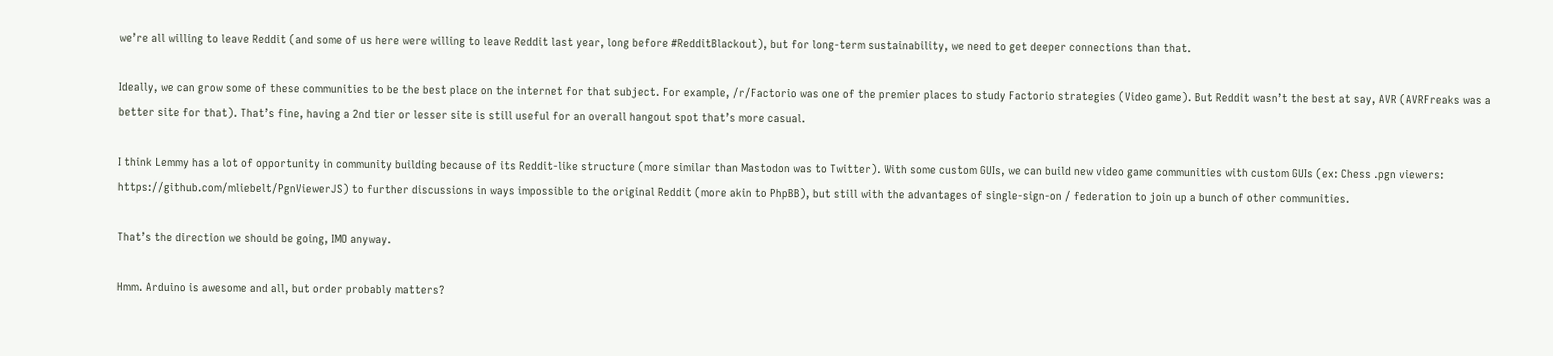we’re all willing to leave Reddit (and some of us here were willing to leave Reddit last year, long before #RedditBlackout), but for long-term sustainability, we need to get deeper connections than that.

Ideally, we can grow some of these communities to be the best place on the internet for that subject. For example, /r/Factorio was one of the premier places to study Factorio strategies (Video game). But Reddit wasn’t the best at say, AVR (AVRFreaks was a better site for that). That’s fine, having a 2nd tier or lesser site is still useful for an overall hangout spot that’s more casual.

I think Lemmy has a lot of opportunity in community building because of its Reddit-like structure (more similar than Mastodon was to Twitter). With some custom GUIs, we can build new video game communities with custom GUIs (ex: Chess .pgn viewers: https://github.com/mliebelt/PgnViewerJS) to further discussions in ways impossible to the original Reddit (more akin to PhpBB), but still with the advantages of single-sign-on / federation to join up a bunch of other communities.

That’s the direction we should be going, IMO anyway.

Hmm. Arduino is awesome and all, but order probably matters?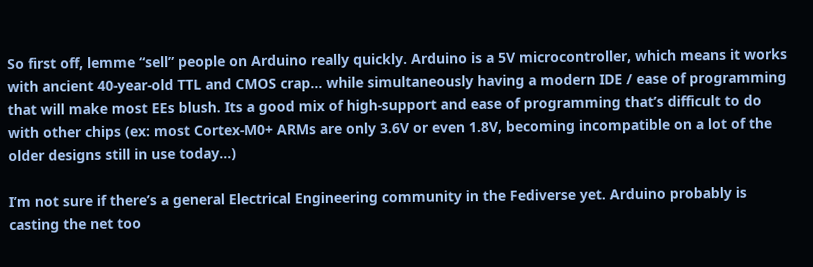So first off, lemme “sell” people on Arduino really quickly. Arduino is a 5V microcontroller, which means it works with ancient 40-year-old TTL and CMOS crap… while simultaneously having a modern IDE / ease of programming that will make most EEs blush. Its a good mix of high-support and ease of programming that’s difficult to do with other chips (ex: most Cortex-M0+ ARMs are only 3.6V or even 1.8V, becoming incompatible on a lot of the older designs still in use today…)

I’m not sure if there’s a general Electrical Engineering community in the Fediverse yet. Arduino probably is casting the net too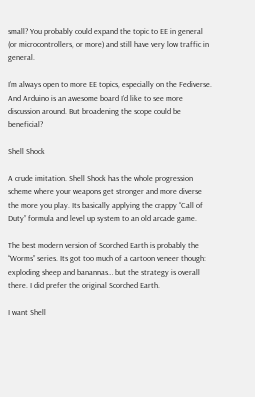small? You probably could expand the topic to EE in general (or microcontrollers, or more) and still have very low traffic in general.

I’m always open to more EE topics, especially on the Fediverse. And Arduino is an awesome board I’d like to see more discussion around. But broadening the scope could be beneficial?

Shell Shock

A crude imitation. Shell Shock has the whole progression scheme where your weapons get stronger and more diverse the more you play. Its basically applying the crappy “Call of Duty” formula and level up system to an old arcade game.

The best modern version of Scorched Earth is probably the “Worms” series. Its got too much of a cartoon veneer though: exploding sheep and banannas… but the strategy is overall there. I did prefer the original Scorched Earth.

I want Shell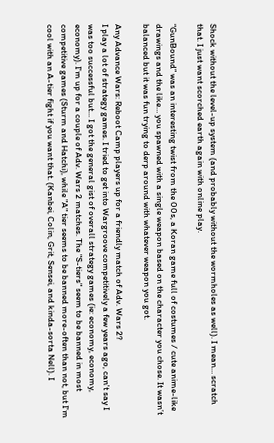Shock without the level-up system (and probably without the wormholes as well). I mean… scratch that. I just want scorched earth again with online play.

“GunBound” was an interesting twist from the 00s, a Koran game full of costumes / cute anime-like drawings and the like… you spawned with a single weapon based on the character you chose. It wasn’t balanced but it was fun trying to derp around with whatever weapon you got.

Any Advance Wars: Reboot Camp players up for a friendly match of Adv. Wars 2?
I play a lot of strategy games. I tried to get into Wargroove competitively a few years ago, can't say I was too successful but... I got the general gist of overall strategy games (ie: economy, economy, economy). I'm up for a couple of Adv. Wars 2 matches. The "S-tiers" seem to be banned in most competitive games (Sturm and Hatchi), while "A" tier seems to be banned more-often than not, but I'm cool with an A-tier fight if you want that. (Kanbei, Colin, Grit, Sensei, and kinda-sorta Nell). I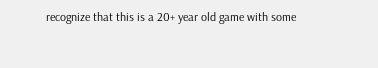recognize that this is a 20+ year old game with some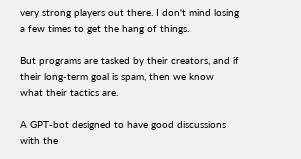very strong players out there. I don't mind losing a few times to get the hang of things.

But programs are tasked by their creators, and if their long-term goal is spam, then we know what their tactics are.

A GPT-bot designed to have good discussions with the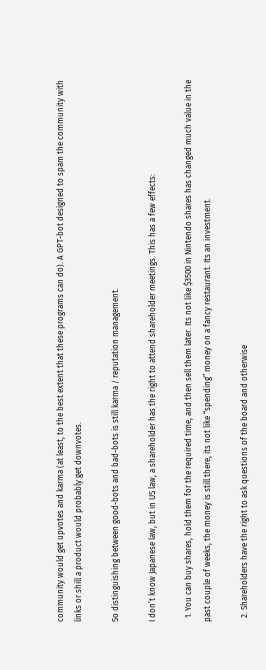community would get upvotes and karma (at least, to the best extent that these programs can do). A GPT-bot designed to spam the community with links or shill a product would probably get downvotes.

So distinguishing between good-bots and bad-bots is still karma / reputation management.

I don’t know Japanese law, but in US law, a shareholder has the right to attend shareholder meetings. This has a few effects:

  1. You can buy shares, hold them for the required time, and then sell them later. Its not like $3500 in Nintendo shares has changed much value in the past couple of weeks, the money is still there, its not like “spending” money on a fancy restaurant. Its an investment.

  2. Shareholders have the right to ask questions of the board and otherwise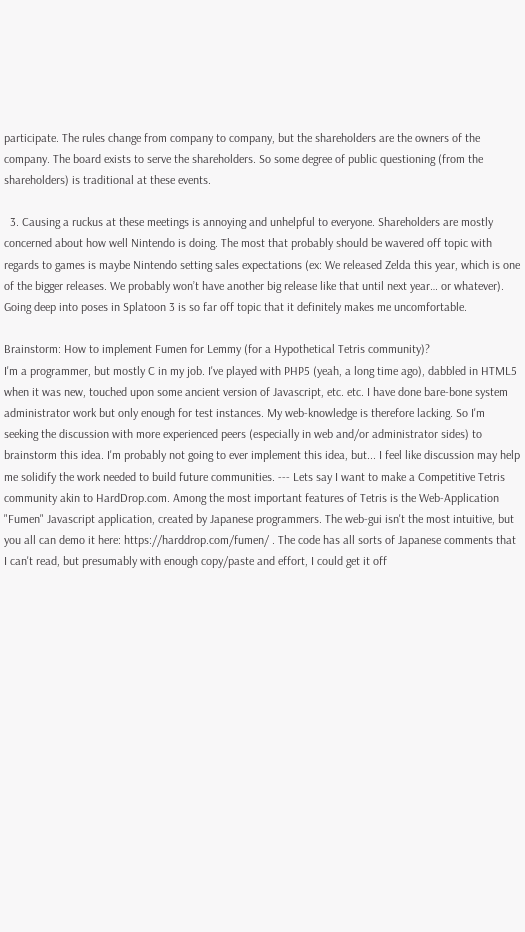participate. The rules change from company to company, but the shareholders are the owners of the company. The board exists to serve the shareholders. So some degree of public questioning (from the shareholders) is traditional at these events.

  3. Causing a ruckus at these meetings is annoying and unhelpful to everyone. Shareholders are mostly concerned about how well Nintendo is doing. The most that probably should be wavered off topic with regards to games is maybe Nintendo setting sales expectations (ex: We released Zelda this year, which is one of the bigger releases. We probably won’t have another big release like that until next year… or whatever). Going deep into poses in Splatoon 3 is so far off topic that it definitely makes me uncomfortable.

Brainstorm: How to implement Fumen for Lemmy (for a Hypothetical Tetris community)?
I'm a programmer, but mostly C in my job. I've played with PHP5 (yeah, a long time ago), dabbled in HTML5 when it was new, touched upon some ancient version of Javascript, etc. etc. I have done bare-bone system administrator work but only enough for test instances. My web-knowledge is therefore lacking. So I'm seeking the discussion with more experienced peers (especially in web and/or administrator sides) to brainstorm this idea. I'm probably not going to ever implement this idea, but... I feel like discussion may help me solidify the work needed to build future communities. --- Lets say I want to make a Competitive Tetris community akin to HardDrop.com. Among the most important features of Tetris is the Web-Application "Fumen" Javascript application, created by Japanese programmers. The web-gui isn't the most intuitive, but you all can demo it here: https://harddrop.com/fumen/ . The code has all sorts of Japanese comments that I can't read, but presumably with enough copy/paste and effort, I could get it off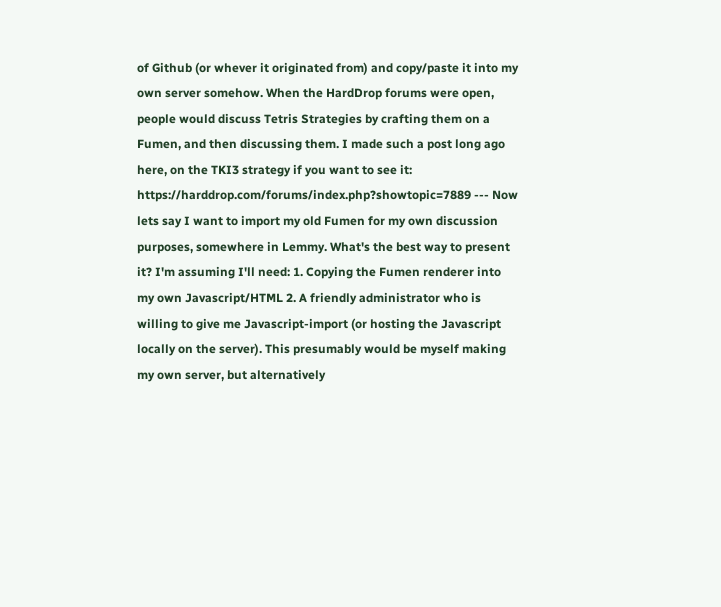of Github (or whever it originated from) and copy/paste it into my own server somehow. When the HardDrop forums were open, people would discuss Tetris Strategies by crafting them on a Fumen, and then discussing them. I made such a post long ago here, on the TKI3 strategy if you want to see it: https://harddrop.com/forums/index.php?showtopic=7889 --- Now lets say I want to import my old Fumen for my own discussion purposes, somewhere in Lemmy. What's the best way to present it? I'm assuming I'll need: 1. Copying the Fumen renderer into my own Javascript/HTML 2. A friendly administrator who is willing to give me Javascript-import (or hosting the Javascript locally on the server). This presumably would be myself making my own server, but alternatively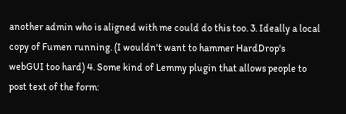another admin who is aligned with me could do this too. 3. Ideally a local copy of Fumen running. (I wouldn't want to hammer HardDrop's webGUI too hard) 4. Some kind of Lemmy plugin that allows people to post text of the form: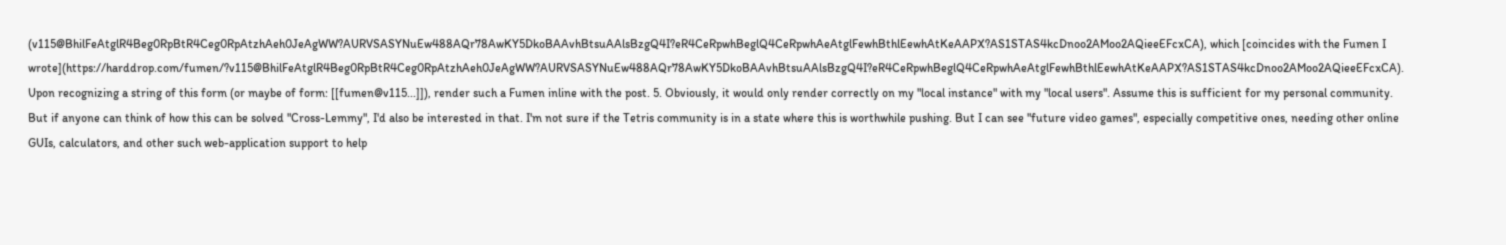(v115@BhilFeAtglR4Beg0RpBtR4Ceg0RpAtzhAeh0JeAgWW?AURVSASYNuEw488AQr78AwKY5DkoBAAvhBtsuAAlsBzgQ4I?eR4CeRpwhBeglQ4CeRpwhAeAtglFewhBthlEewhAtKeAAPX?AS1STAS4kcDnoo2AMoo2AQieeEFcxCA), which [coincides with the Fumen I wrote](https://harddrop.com/fumen/?v115@BhilFeAtglR4Beg0RpBtR4Ceg0RpAtzhAeh0JeAgWW?AURVSASYNuEw488AQr78AwKY5DkoBAAvhBtsuAAlsBzgQ4I?eR4CeRpwhBeglQ4CeRpwhAeAtglFewhBthlEewhAtKeAAPX?AS1STAS4kcDnoo2AMoo2AQieeEFcxCA). Upon recognizing a string of this form (or maybe of form: [[fumen@v115...]]), render such a Fumen inline with the post. 5. Obviously, it would only render correctly on my "local instance" with my "local users". Assume this is sufficient for my personal community. But if anyone can think of how this can be solved "Cross-Lemmy", I'd also be interested in that. I'm not sure if the Tetris community is in a state where this is worthwhile pushing. But I can see "future video games", especially competitive ones, needing other online GUIs, calculators, and other such web-application support to help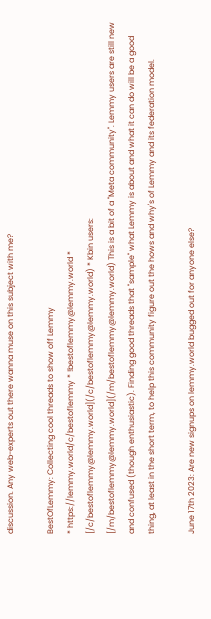discussion. Any web-experts out there wanna muse on this subject with me?

BestOfLemmy: Collecting cool threads to show off Lemmy
* https://lemmy.world/c/bestoflemmy * !bestoflemmy@lemmy.world * [/c/bestoflemmy@lemmy.world](/c/bestoflemmy@lemmy.world) * Kbin users: [/m/bestoflemmy@lemmy.world](/m/bestoflemmy@lemmy.world) This is a bit of a "Meta community". Lemmy users are still new and confused (though enthusiastic). Finding good threads that "sample" what Lemmy is about and what it can do will be a good thing, at least in the short term, to help this community figure out the hows and why's of Lemmy and its federation model.

June 17th 2023: Are new signups on lemmy.world bugged out for anyone else?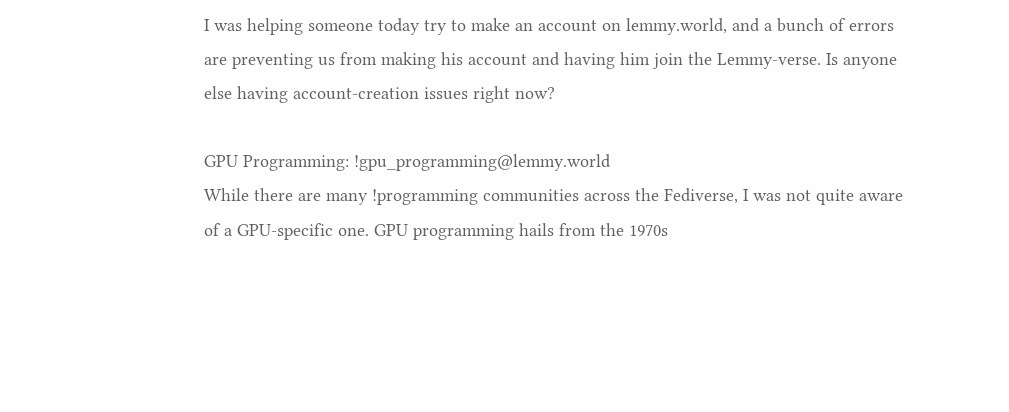I was helping someone today try to make an account on lemmy.world, and a bunch of errors are preventing us from making his account and having him join the Lemmy-verse. Is anyone else having account-creation issues right now?

GPU Programming: !gpu_programming@lemmy.world
While there are many !programming communities across the Fediverse, I was not quite aware of a GPU-specific one. GPU programming hails from the 1970s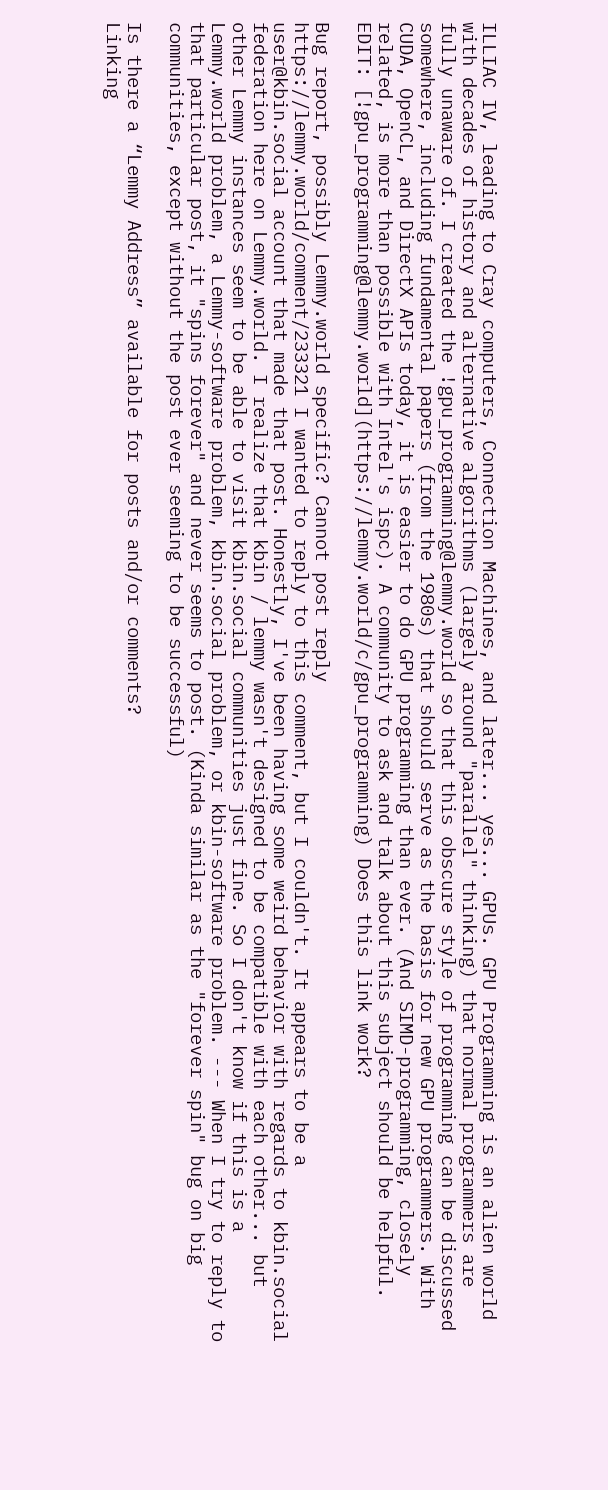ILLIAC IV, leading to Cray computers, Connection Machines, and later... yes... GPUs. GPU Programming is an alien world with decades of history and alternative algorithms (largely around "parallel" thinking) that normal programmers are fully unaware of. I created the !gpu_programming@lemmy.world so that this obscure style of programming can be discussed somewhere, including fundamental papers (from the 1980s) that should serve as the basis for new GPU programmers. With CUDA, OpenCL, and DirectX APIs today, it is easier to do GPU programming than ever. (And SIMD-programming, closely related, is more than possible with Intel's ispc). A community to ask and talk about this subject should be helpful. EDIT: [!gpu_programming@lemmy.world](https://lemmy.world/c/gpu_programming) Does this link work?

Bug report, possibly Lemmy.world specific? Cannot post reply
https://lemmy.world/comment/233321 I wanted to reply to this comment, but I couldn't. It appears to be a user@kbin.social account that made that post. Honestly, I've been having some weird behavior with regards to kbin.social federation here on Lemmy.world. I realize that kbin / lemmy wasn't designed to be compatible with each other... but other Lemmy instances seem to be able to visit kbin.social communities just fine. So I don't know if this is a Lemmy.world problem, a Lemmy-software problem, kbin.social problem, or kbin-software problem. --- When I try to reply to that particular post, it "spins forever" and never seems to post. (Kinda similar as the "forever spin" bug on big communities, except without the post ever seeming to be successful)

Is there a “Lemmy Address” available for posts and/or comments?
Linking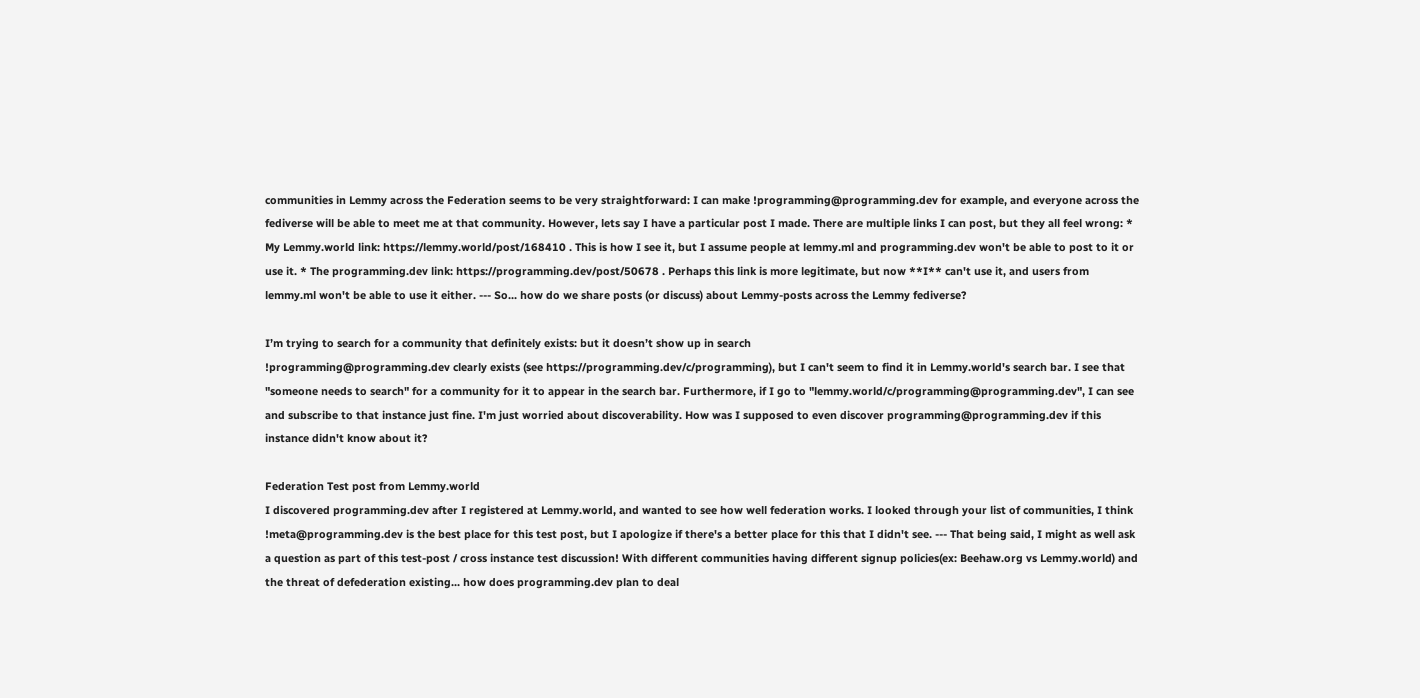communities in Lemmy across the Federation seems to be very straightforward: I can make !programming@programming.dev for example, and everyone across the fediverse will be able to meet me at that community. However, lets say I have a particular post I made. There are multiple links I can post, but they all feel wrong: * My Lemmy.world link: https://lemmy.world/post/168410 . This is how I see it, but I assume people at lemmy.ml and programming.dev won't be able to post to it or use it. * The programming.dev link: https://programming.dev/post/50678 . Perhaps this link is more legitimate, but now **I** can't use it, and users from lemmy.ml won't be able to use it either. --- So... how do we share posts (or discuss) about Lemmy-posts across the Lemmy fediverse?

I’m trying to search for a community that definitely exists: but it doesn’t show up in search
!programming@programming.dev clearly exists (see https://programming.dev/c/programming), but I can't seem to find it in Lemmy.world's search bar. I see that "someone needs to search" for a community for it to appear in the search bar. Furthermore, if I go to "lemmy.world/c/programming@programming.dev", I can see and subscribe to that instance just fine. I'm just worried about discoverability. How was I supposed to even discover programming@programming.dev if this instance didn't know about it?

Federation Test post from Lemmy.world
I discovered programming.dev after I registered at Lemmy.world, and wanted to see how well federation works. I looked through your list of communities, I think !meta@programming.dev is the best place for this test post, but I apologize if there's a better place for this that I didn't see. --- That being said, I might as well ask a question as part of this test-post / cross instance test discussion! With different communities having different signup policies(ex: Beehaw.org vs Lemmy.world) and the threat of defederation existing... how does programming.dev plan to deal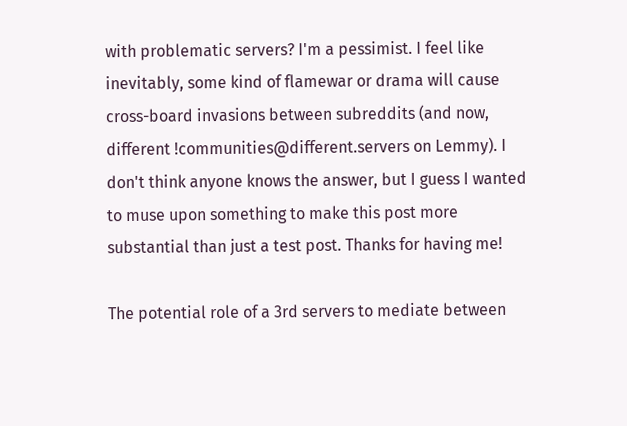with problematic servers? I'm a pessimist. I feel like inevitably, some kind of flamewar or drama will cause cross-board invasions between subreddits (and now, different !communities@different.servers on Lemmy). I don't think anyone knows the answer, but I guess I wanted to muse upon something to make this post more substantial than just a test post. Thanks for having me!

The potential role of a 3rd servers to mediate between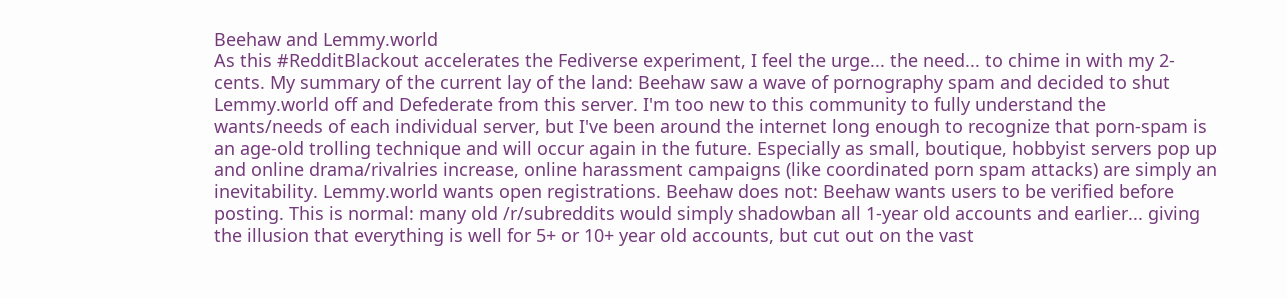Beehaw and Lemmy.world
As this #RedditBlackout accelerates the Fediverse experiment, I feel the urge... the need... to chime in with my 2-cents. My summary of the current lay of the land: Beehaw saw a wave of pornography spam and decided to shut Lemmy.world off and Defederate from this server. I'm too new to this community to fully understand the wants/needs of each individual server, but I've been around the internet long enough to recognize that porn-spam is an age-old trolling technique and will occur again in the future. Especially as small, boutique, hobbyist servers pop up and online drama/rivalries increase, online harassment campaigns (like coordinated porn spam attacks) are simply an inevitability. Lemmy.world wants open registrations. Beehaw does not: Beehaw wants users to be verified before posting. This is normal: many old /r/subreddits would simply shadowban all 1-year old accounts and earlier... giving the illusion that everything is well for 5+ or 10+ year old accounts, but cut out on the vast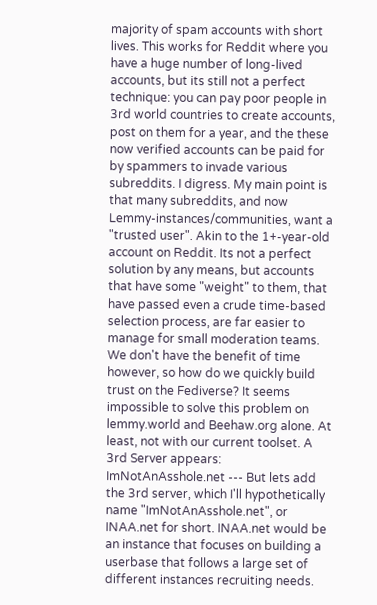majority of spam accounts with short lives. This works for Reddit where you have a huge number of long-lived accounts, but its still not a perfect technique: you can pay poor people in 3rd world countries to create accounts, post on them for a year, and the these now verified accounts can be paid for by spammers to invade various subreddits. I digress. My main point is that many subreddits, and now Lemmy-instances/communities, want a "trusted user". Akin to the 1+-year-old account on Reddit. Its not a perfect solution by any means, but accounts that have some "weight" to them, that have passed even a crude time-based selection process, are far easier to manage for small moderation teams. We don't have the benefit of time however, so how do we quickly build trust on the Fediverse? It seems impossible to solve this problem on lemmy.world and Beehaw.org alone. At least, not with our current toolset. A 3rd Server appears: ImNotAnAsshole.net --- But lets add the 3rd server, which I'll hypothetically name "ImNotAnAsshole.net", or INAA.net for short. INAA.net would be an instance that focuses on building a userbase that follows a large set of different instances recruiting needs.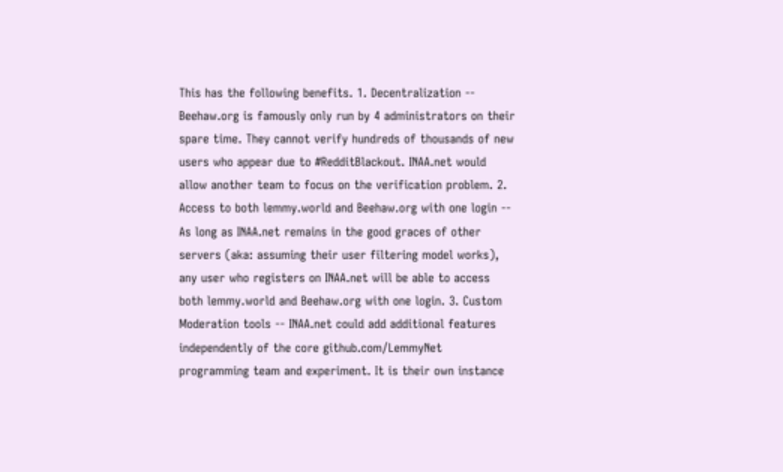This has the following benefits. 1. Decentralization -- Beehaw.org is famously only run by 4 administrators on their spare time. They cannot verify hundreds of thousands of new users who appear due to #RedditBlackout. INAA.net would allow another team to focus on the verification problem. 2. Access to both lemmy.world and Beehaw.org with one login -- As long as INAA.net remains in the good graces of other servers (aka: assuming their user filtering model works), any user who registers on INAA.net will be able to access both lemmy.world and Beehaw.org with one login. 3. Custom Moderation tools -- INAA.net could add additional features independently of the core github.com/LemmyNet programming team and experiment. It is their own instance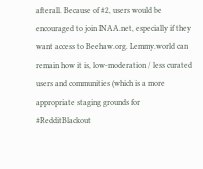afterall. Because of #2, users would be encouraged to join INAA.net, especially if they want access to Beehaw.org. Lemmy.world can remain how it is, low-moderation / less curated users and communities (which is a more appropriate staging grounds for #RedditBlackout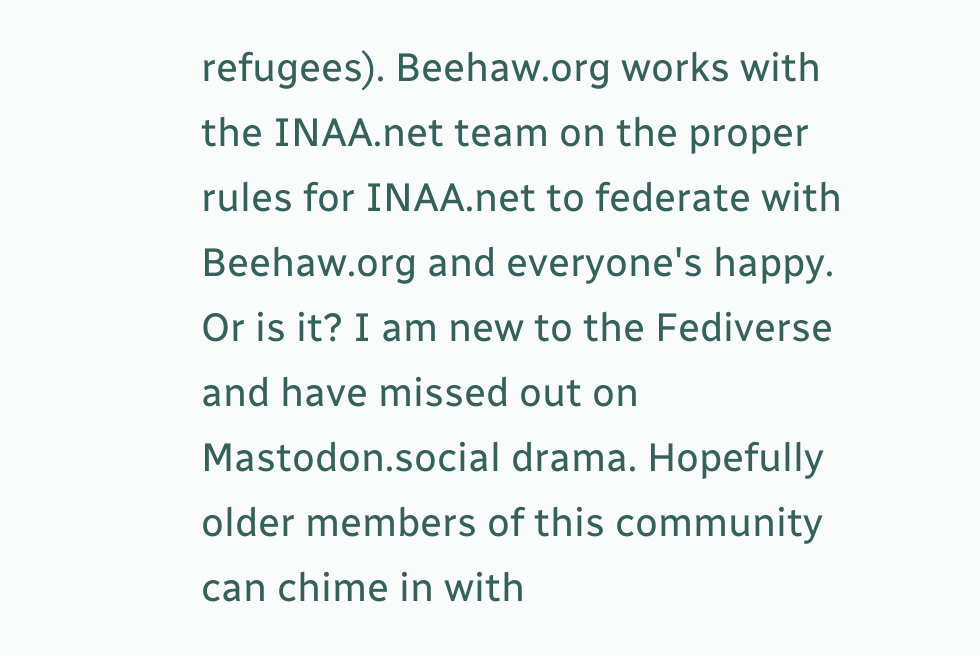refugees). Beehaw.org works with the INAA.net team on the proper rules for INAA.net to federate with Beehaw.org and everyone's happy. Or is it? I am new to the Fediverse and have missed out on Mastodon.social drama. Hopefully older members of this community can chime in with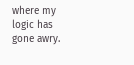where my logic has gone awry.